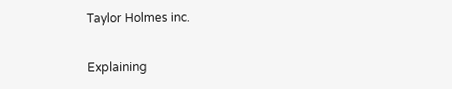Taylor Holmes inc.

Explaining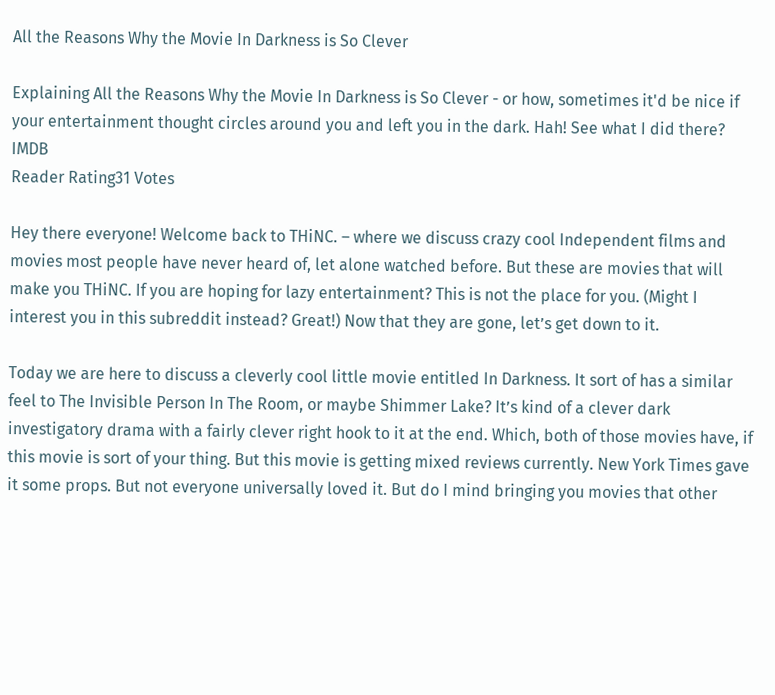All the Reasons Why the Movie In Darkness is So Clever

Explaining All the Reasons Why the Movie In Darkness is So Clever - or how, sometimes it'd be nice if your entertainment thought circles around you and left you in the dark. Hah! See what I did there? IMDB
Reader Rating31 Votes

Hey there everyone! Welcome back to THiNC. – where we discuss crazy cool Independent films and movies most people have never heard of, let alone watched before. But these are movies that will make you THiNC. If you are hoping for lazy entertainment? This is not the place for you. (Might I interest you in this subreddit instead? Great!) Now that they are gone, let’s get down to it.

Today we are here to discuss a cleverly cool little movie entitled In Darkness. It sort of has a similar feel to The Invisible Person In The Room, or maybe Shimmer Lake? It’s kind of a clever dark investigatory drama with a fairly clever right hook to it at the end. Which, both of those movies have, if this movie is sort of your thing. But this movie is getting mixed reviews currently. New York Times gave it some props. But not everyone universally loved it. But do I mind bringing you movies that other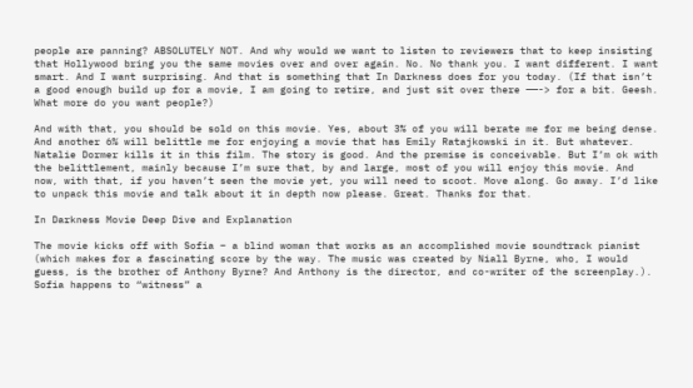people are panning? ABSOLUTELY NOT. And why would we want to listen to reviewers that to keep insisting that Hollywood bring you the same movies over and over again. No. No thank you. I want different. I want smart. And I want surprising. And that is something that In Darkness does for you today. (If that isn’t a good enough build up for a movie, I am going to retire, and just sit over there ——-> for a bit. Geesh. What more do you want people?)

And with that, you should be sold on this movie. Yes, about 3% of you will berate me for me being dense. And another 6% will belittle me for enjoying a movie that has Emily Ratajkowski in it. But whatever. Natalie Dormer kills it in this film. The story is good. And the premise is conceivable. But I’m ok with the belittlement, mainly because I’m sure that, by and large, most of you will enjoy this movie. And now, with that, if you haven’t seen the movie yet, you will need to scoot. Move along. Go away. I’d like to unpack this movie and talk about it in depth now please. Great. Thanks for that.

In Darkness Movie Deep Dive and Explanation

The movie kicks off with Sofia – a blind woman that works as an accomplished movie soundtrack pianist (which makes for a fascinating score by the way. The music was created by Niall Byrne, who, I would guess, is the brother of Anthony Byrne? And Anthony is the director, and co-writer of the screenplay.). Sofia happens to “witness” a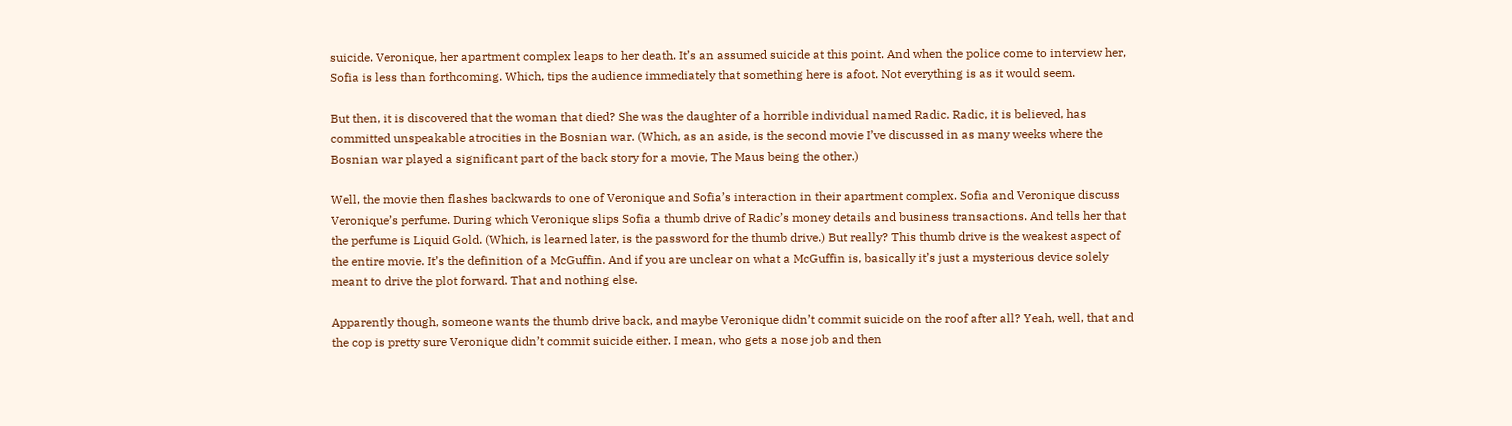suicide. Veronique, her apartment complex leaps to her death. It’s an assumed suicide at this point. And when the police come to interview her, Sofia is less than forthcoming. Which, tips the audience immediately that something here is afoot. Not everything is as it would seem.

But then, it is discovered that the woman that died? She was the daughter of a horrible individual named Radic. Radic, it is believed, has committed unspeakable atrocities in the Bosnian war. (Which, as an aside, is the second movie I’ve discussed in as many weeks where the Bosnian war played a significant part of the back story for a movie, The Maus being the other.)

Well, the movie then flashes backwards to one of Veronique and Sofia’s interaction in their apartment complex. Sofia and Veronique discuss Veronique’s perfume. During which Veronique slips Sofia a thumb drive of Radic’s money details and business transactions. And tells her that the perfume is Liquid Gold. (Which, is learned later, is the password for the thumb drive.) But really? This thumb drive is the weakest aspect of the entire movie. It’s the definition of a McGuffin. And if you are unclear on what a McGuffin is, basically it’s just a mysterious device solely meant to drive the plot forward. That and nothing else.

Apparently though, someone wants the thumb drive back, and maybe Veronique didn’t commit suicide on the roof after all? Yeah, well, that and the cop is pretty sure Veronique didn’t commit suicide either. I mean, who gets a nose job and then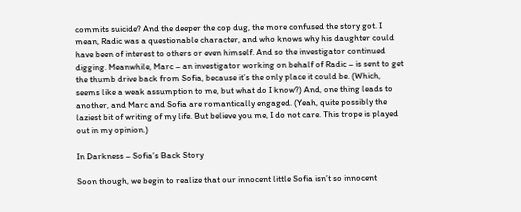commits suicide? And the deeper the cop dug, the more confused the story got. I mean, Radic was a questionable character, and who knows why his daughter could have been of interest to others or even himself. And so the investigator continued digging. Meanwhile, Marc – an investigator working on behalf of Radic – is sent to get the thumb drive back from Sofia, because it’s the only place it could be. (Which, seems like a weak assumption to me, but what do I know?) And, one thing leads to another, and Marc and Sofia are romantically engaged. (Yeah, quite possibly the laziest bit of writing of my life. But believe you me, I do not care. This trope is played out in my opinion.)

In Darkness – Sofia’s Back Story

Soon though, we begin to realize that our innocent little Sofia isn’t so innocent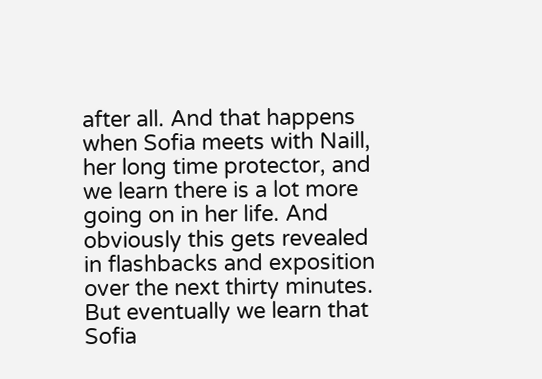after all. And that happens when Sofia meets with Naill, her long time protector, and we learn there is a lot more going on in her life. And obviously this gets revealed in flashbacks and exposition over the next thirty minutes. But eventually we learn that Sofia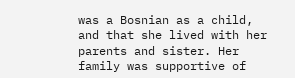was a Bosnian as a child, and that she lived with her parents and sister. Her family was supportive of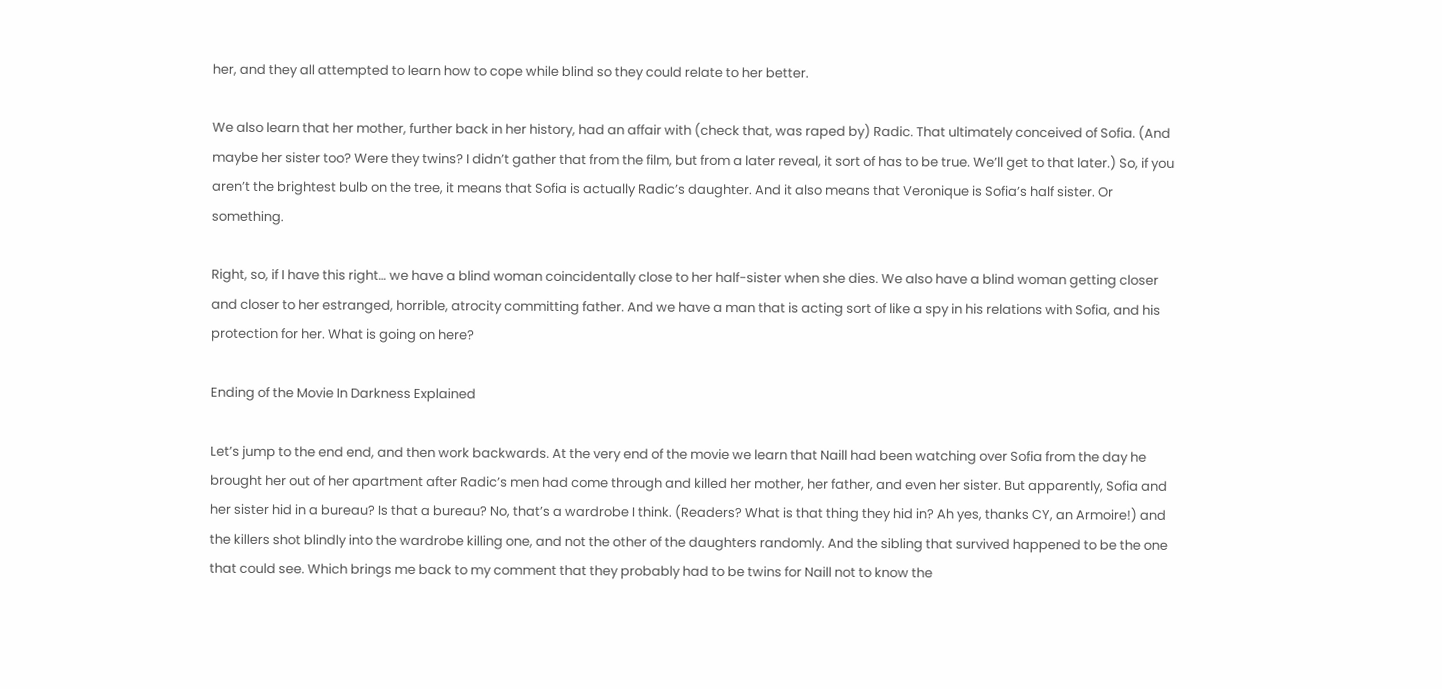her, and they all attempted to learn how to cope while blind so they could relate to her better.

We also learn that her mother, further back in her history, had an affair with (check that, was raped by) Radic. That ultimately conceived of Sofia. (And maybe her sister too? Were they twins? I didn’t gather that from the film, but from a later reveal, it sort of has to be true. We’ll get to that later.) So, if you aren’t the brightest bulb on the tree, it means that Sofia is actually Radic’s daughter. And it also means that Veronique is Sofia’s half sister. Or something.

Right, so, if I have this right… we have a blind woman coincidentally close to her half-sister when she dies. We also have a blind woman getting closer and closer to her estranged, horrible, atrocity committing father. And we have a man that is acting sort of like a spy in his relations with Sofia, and his protection for her. What is going on here?

Ending of the Movie In Darkness Explained

Let’s jump to the end end, and then work backwards. At the very end of the movie we learn that Naill had been watching over Sofia from the day he brought her out of her apartment after Radic’s men had come through and killed her mother, her father, and even her sister. But apparently, Sofia and her sister hid in a bureau? Is that a bureau? No, that’s a wardrobe I think. (Readers? What is that thing they hid in? Ah yes, thanks CY, an Armoire!) and the killers shot blindly into the wardrobe killing one, and not the other of the daughters randomly. And the sibling that survived happened to be the one that could see. Which brings me back to my comment that they probably had to be twins for Naill not to know the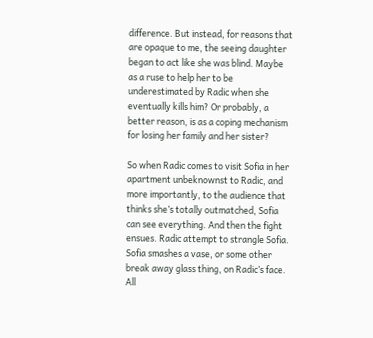difference. But instead, for reasons that are opaque to me, the seeing daughter began to act like she was blind. Maybe as a ruse to help her to be underestimated by Radic when she eventually kills him? Or probably, a better reason, is as a coping mechanism for losing her family and her sister?

So when Radic comes to visit Sofia in her apartment unbeknownst to Radic, and more importantly, to the audience that thinks she’s totally outmatched, Sofia can see everything. And then the fight ensues. Radic attempt to strangle Sofia. Sofia smashes a vase, or some other break away glass thing, on Radic’s face. All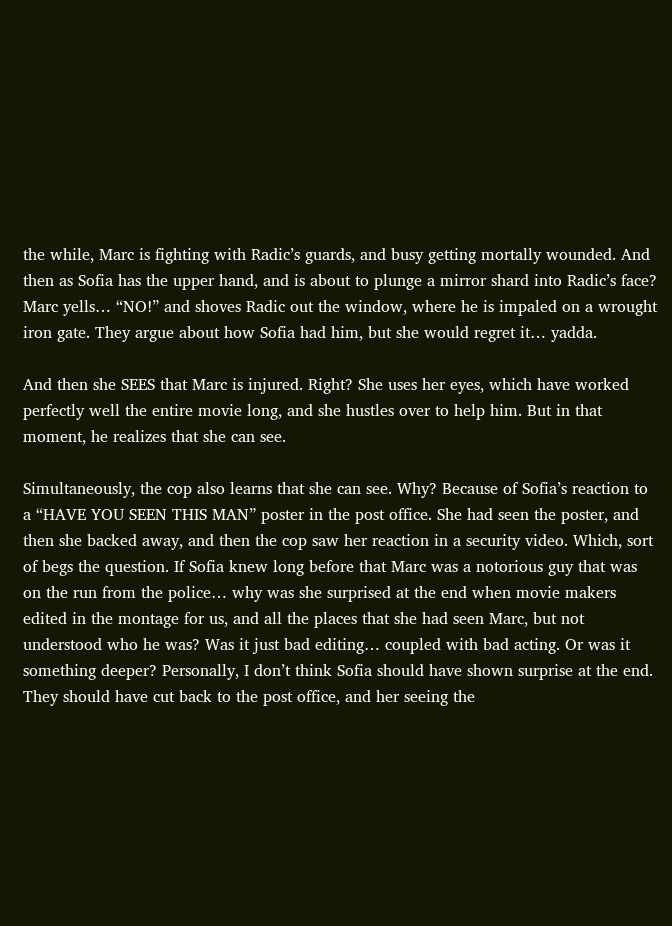the while, Marc is fighting with Radic’s guards, and busy getting mortally wounded. And then as Sofia has the upper hand, and is about to plunge a mirror shard into Radic’s face? Marc yells… “NO!” and shoves Radic out the window, where he is impaled on a wrought iron gate. They argue about how Sofia had him, but she would regret it… yadda.

And then she SEES that Marc is injured. Right? She uses her eyes, which have worked perfectly well the entire movie long, and she hustles over to help him. But in that moment, he realizes that she can see.

Simultaneously, the cop also learns that she can see. Why? Because of Sofia’s reaction to a “HAVE YOU SEEN THIS MAN” poster in the post office. She had seen the poster, and then she backed away, and then the cop saw her reaction in a security video. Which, sort of begs the question. If Sofia knew long before that Marc was a notorious guy that was on the run from the police… why was she surprised at the end when movie makers edited in the montage for us, and all the places that she had seen Marc, but not understood who he was? Was it just bad editing… coupled with bad acting. Or was it something deeper? Personally, I don’t think Sofia should have shown surprise at the end. They should have cut back to the post office, and her seeing the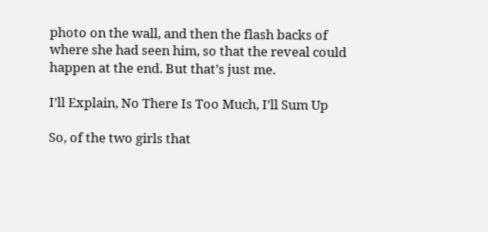photo on the wall, and then the flash backs of where she had seen him, so that the reveal could happen at the end. But that’s just me.

I’ll Explain, No There Is Too Much, I’ll Sum Up

So, of the two girls that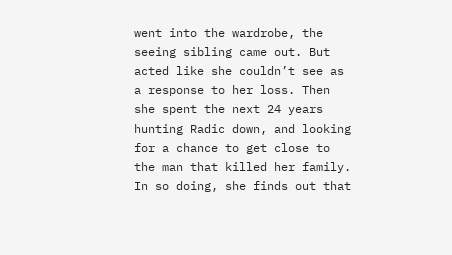went into the wardrobe, the seeing sibling came out. But acted like she couldn’t see as a response to her loss. Then she spent the next 24 years hunting Radic down, and looking for a chance to get close to the man that killed her family. In so doing, she finds out that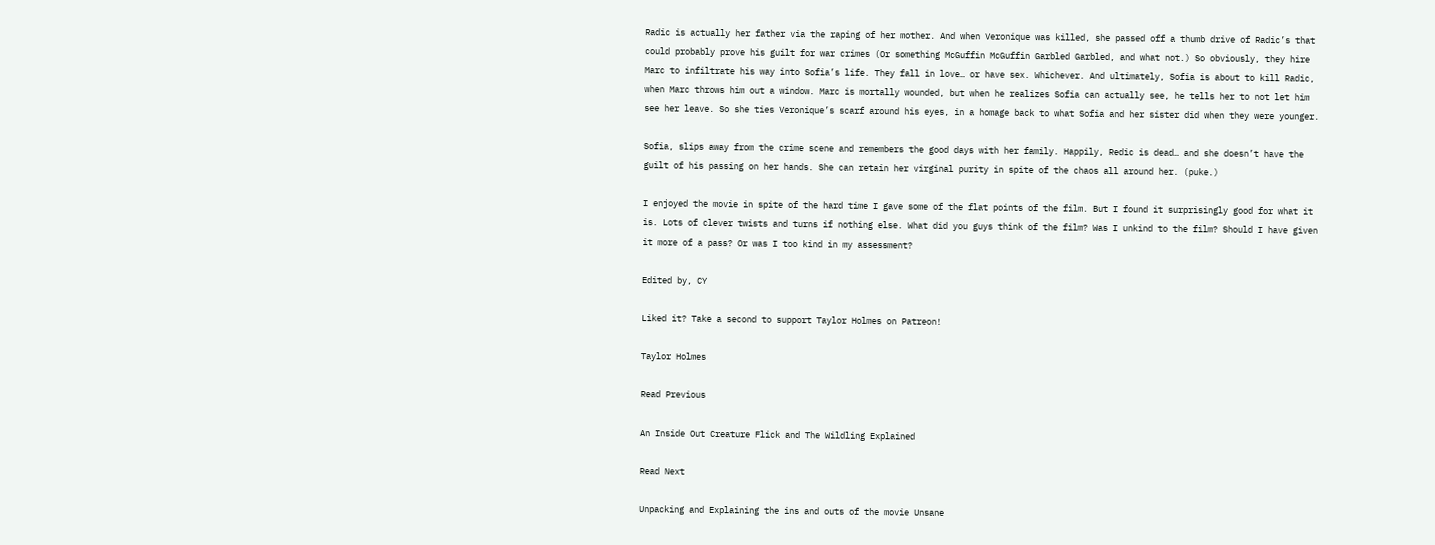Radic is actually her father via the raping of her mother. And when Veronique was killed, she passed off a thumb drive of Radic’s that could probably prove his guilt for war crimes (Or something McGuffin McGuffin Garbled Garbled, and what not.) So obviously, they hire Marc to infiltrate his way into Sofia’s life. They fall in love… or have sex. Whichever. And ultimately, Sofia is about to kill Radic, when Marc throws him out a window. Marc is mortally wounded, but when he realizes Sofia can actually see, he tells her to not let him see her leave. So she ties Veronique’s scarf around his eyes, in a homage back to what Sofia and her sister did when they were younger.

Sofia, slips away from the crime scene and remembers the good days with her family. Happily, Redic is dead… and she doesn’t have the guilt of his passing on her hands. She can retain her virginal purity in spite of the chaos all around her. (puke.)

I enjoyed the movie in spite of the hard time I gave some of the flat points of the film. But I found it surprisingly good for what it is. Lots of clever twists and turns if nothing else. What did you guys think of the film? Was I unkind to the film? Should I have given it more of a pass? Or was I too kind in my assessment?

Edited by, CY

Liked it? Take a second to support Taylor Holmes on Patreon!

Taylor Holmes

Read Previous

An Inside Out Creature Flick and The Wildling Explained

Read Next

Unpacking and Explaining the ins and outs of the movie Unsane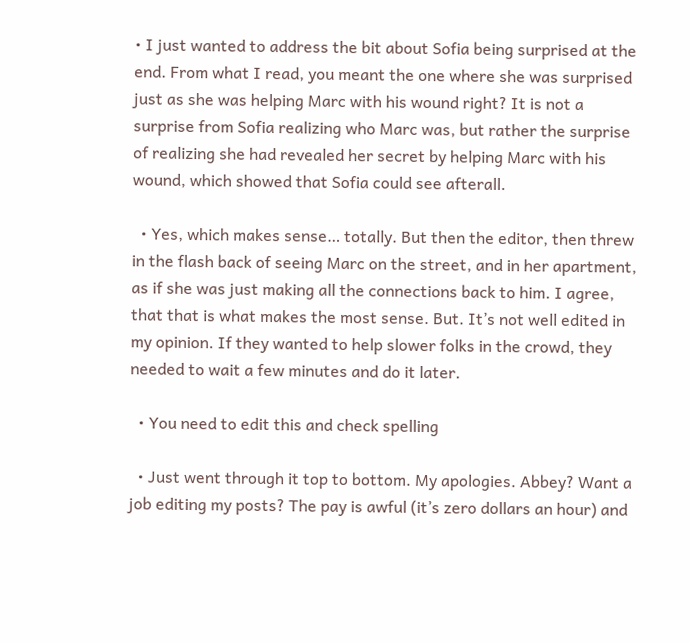• I just wanted to address the bit about Sofia being surprised at the end. From what I read, you meant the one where she was surprised just as she was helping Marc with his wound right? It is not a surprise from Sofia realizing who Marc was, but rather the surprise of realizing she had revealed her secret by helping Marc with his wound, which showed that Sofia could see afterall.

  • Yes, which makes sense… totally. But then the editor, then threw in the flash back of seeing Marc on the street, and in her apartment, as if she was just making all the connections back to him. I agree, that that is what makes the most sense. But. It’s not well edited in my opinion. If they wanted to help slower folks in the crowd, they needed to wait a few minutes and do it later.

  • You need to edit this and check spelling

  • Just went through it top to bottom. My apologies. Abbey? Want a job editing my posts? The pay is awful (it’s zero dollars an hour) and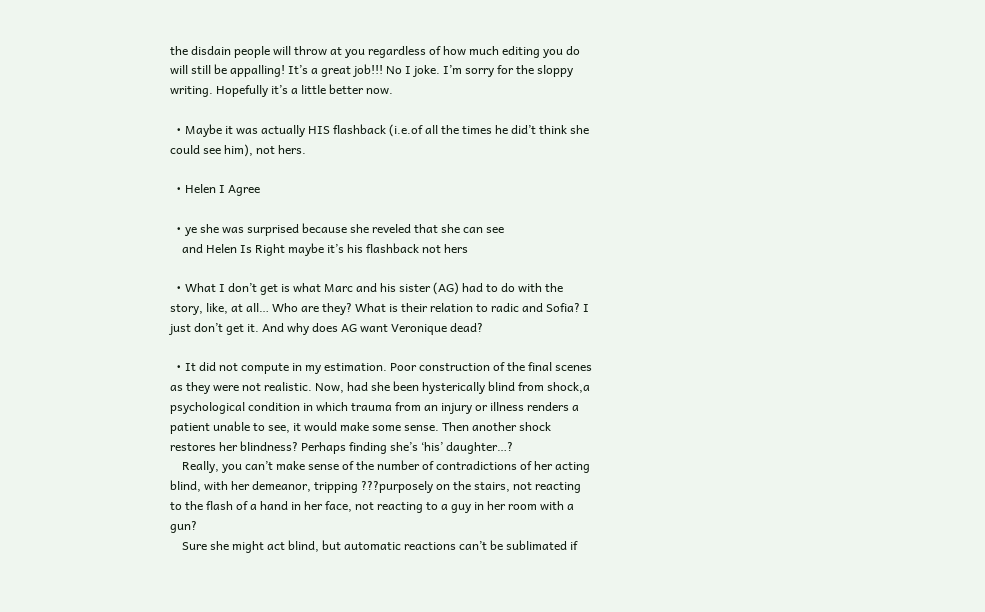the disdain people will throw at you regardless of how much editing you do will still be appalling! It’s a great job!!! No I joke. I’m sorry for the sloppy writing. Hopefully it’s a little better now.

  • Maybe it was actually HIS flashback (i.e.of all the times he did’t think she could see him), not hers.

  • Helen I Agree

  • ye she was surprised because she reveled that she can see
    and Helen Is Right maybe it’s his flashback not hers

  • What I don’t get is what Marc and his sister (AG) had to do with the story, like, at all… Who are they? What is their relation to radic and Sofia? I just don’t get it. And why does AG want Veronique dead?

  • It did not compute in my estimation. Poor construction of the final scenes as they were not realistic. Now, had she been hysterically blind from shock,a psychological condition in which trauma from an injury or illness renders a patient unable to see, it would make some sense. Then another shock restores her blindness? Perhaps finding she’s ‘his’ daughter…?
    Really, you can’t make sense of the number of contradictions of her acting blind, with her demeanor, tripping ???purposely on the stairs, not reacting to the flash of a hand in her face, not reacting to a guy in her room with a gun?
    Sure she might act blind, but automatic reactions can’t be sublimated if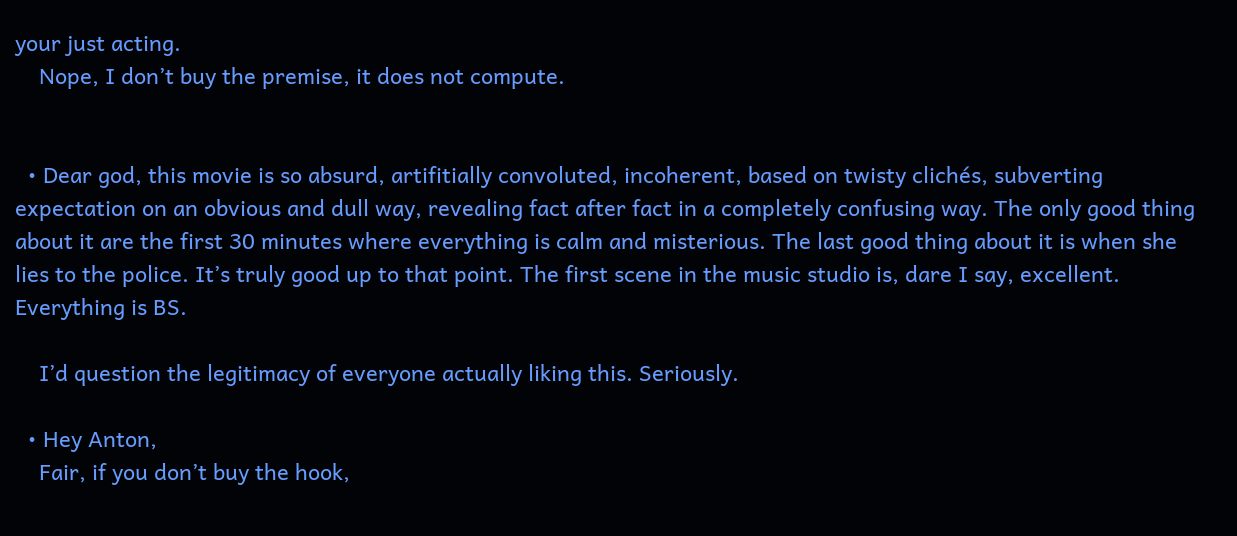your just acting.
    Nope, I don’t buy the premise, it does not compute.


  • Dear god, this movie is so absurd, artifitially convoluted, incoherent, based on twisty clichés, subverting expectation on an obvious and dull way, revealing fact after fact in a completely confusing way. The only good thing about it are the first 30 minutes where everything is calm and misterious. The last good thing about it is when she lies to the police. It’s truly good up to that point. The first scene in the music studio is, dare I say, excellent. Everything is BS.

    I’d question the legitimacy of everyone actually liking this. Seriously.

  • Hey Anton,
    Fair, if you don’t buy the hook,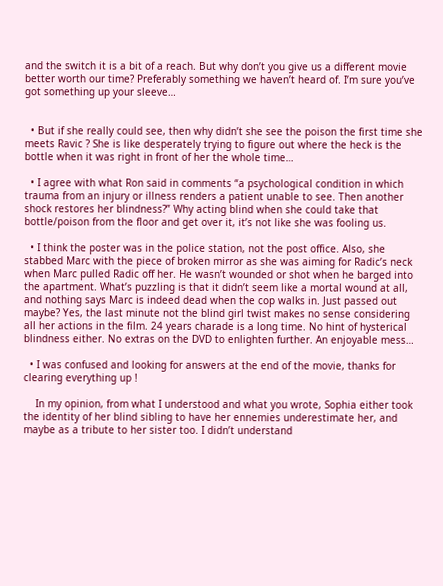and the switch it is a bit of a reach. But why don’t you give us a different movie better worth our time? Preferably something we haven’t heard of. I’m sure you’ve got something up your sleeve…


  • But if she really could see, then why didn’t she see the poison the first time she meets Ravic ? She is like desperately trying to figure out where the heck is the bottle when it was right in front of her the whole time…

  • I agree with what Ron said in comments “a psychological condition in which trauma from an injury or illness renders a patient unable to see. Then another shock restores her blindness?” Why acting blind when she could take that bottle/poison from the floor and get over it, it’s not like she was fooling us.

  • I think the poster was in the police station, not the post office. Also, she stabbed Marc with the piece of broken mirror as she was aiming for Radic’s neck when Marc pulled Radic off her. He wasn’t wounded or shot when he barged into the apartment. What’s puzzling is that it didn’t seem like a mortal wound at all, and nothing says Marc is indeed dead when the cop walks in. Just passed out maybe? Yes, the last minute not the blind girl twist makes no sense considering all her actions in the film. 24 years charade is a long time. No hint of hysterical blindness either. No extras on the DVD to enlighten further. An enjoyable mess…

  • I was confused and looking for answers at the end of the movie, thanks for clearing everything up !

    In my opinion, from what I understood and what you wrote, Sophia either took the identity of her blind sibling to have her ennemies underestimate her, and maybe as a tribute to her sister too. I didn’t understand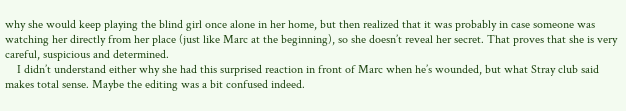why she would keep playing the blind girl once alone in her home, but then realized that it was probably in case someone was watching her directly from her place (just like Marc at the beginning), so she doesn’t reveal her secret. That proves that she is very careful, suspicious and determined.
    I didn’t understand either why she had this surprised reaction in front of Marc when he’s wounded, but what Stray club said makes total sense. Maybe the editing was a bit confused indeed.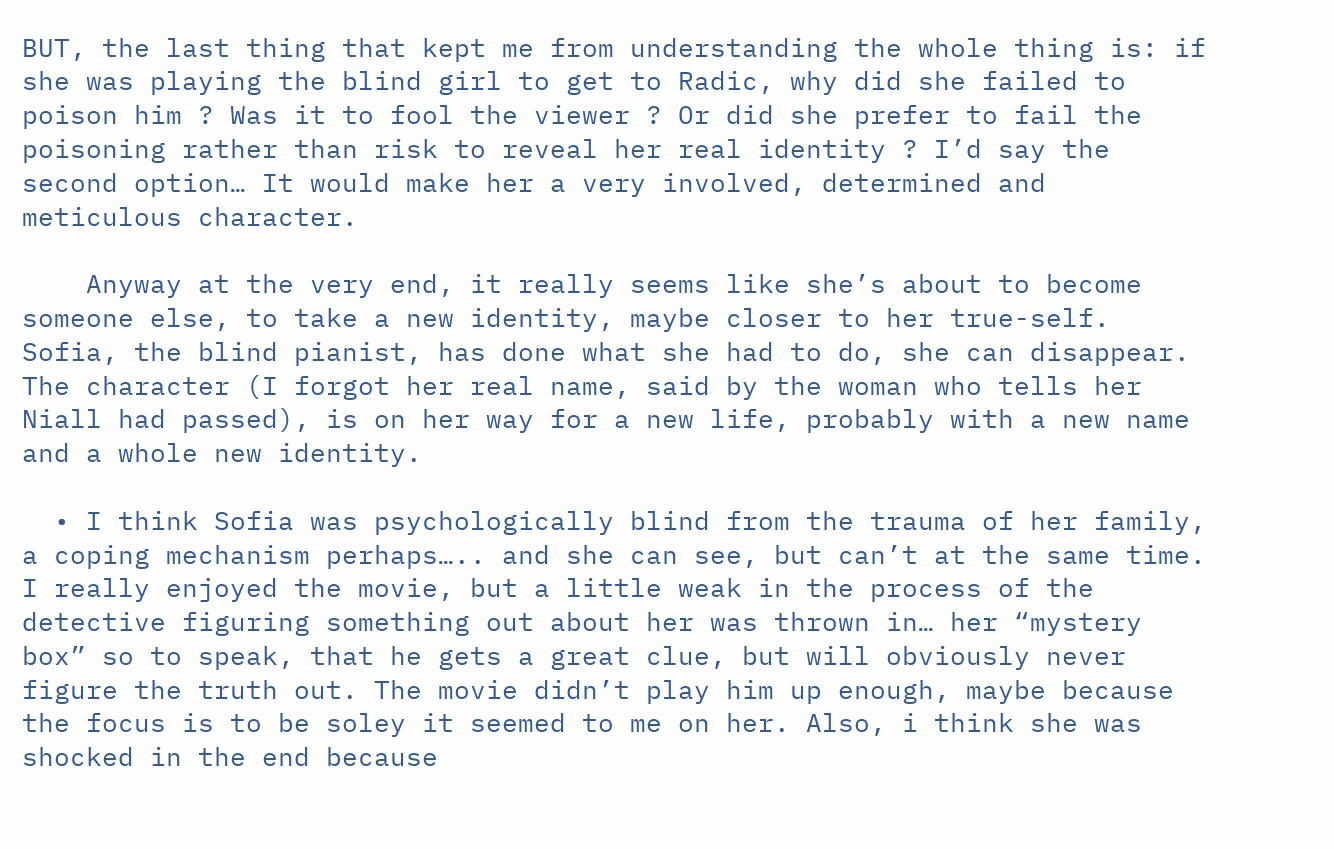BUT, the last thing that kept me from understanding the whole thing is: if she was playing the blind girl to get to Radic, why did she failed to poison him ? Was it to fool the viewer ? Or did she prefer to fail the poisoning rather than risk to reveal her real identity ? I’d say the second option… It would make her a very involved, determined and meticulous character.

    Anyway at the very end, it really seems like she’s about to become someone else, to take a new identity, maybe closer to her true-self. Sofia, the blind pianist, has done what she had to do, she can disappear. The character (I forgot her real name, said by the woman who tells her Niall had passed), is on her way for a new life, probably with a new name and a whole new identity.

  • I think Sofia was psychologically blind from the trauma of her family, a coping mechanism perhaps….. and she can see, but can’t at the same time. I really enjoyed the movie, but a little weak in the process of the detective figuring something out about her was thrown in… her “mystery box” so to speak, that he gets a great clue, but will obviously never figure the truth out. The movie didn’t play him up enough, maybe because the focus is to be soley it seemed to me on her. Also, i think she was shocked in the end because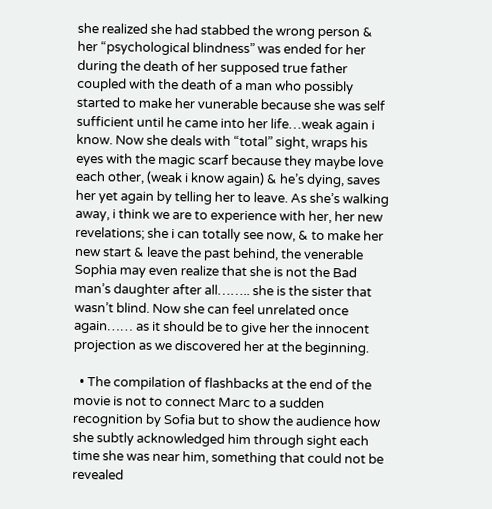she realized she had stabbed the wrong person & her “psychological blindness” was ended for her during the death of her supposed true father coupled with the death of a man who possibly started to make her vunerable because she was self sufficient until he came into her life…weak again i know. Now she deals with “total” sight, wraps his eyes with the magic scarf because they maybe love each other, (weak i know again) & he’s dying, saves her yet again by telling her to leave. As she’s walking away, i think we are to experience with her, her new revelations; she i can totally see now, & to make her new start & leave the past behind, the venerable Sophia may even realize that she is not the Bad man’s daughter after all…….. she is the sister that wasn’t blind. Now she can feel unrelated once again…… as it should be to give her the innocent projection as we discovered her at the beginning.

  • The compilation of flashbacks at the end of the movie is not to connect Marc to a sudden recognition by Sofia but to show the audience how she subtly acknowledged him through sight each time she was near him, something that could not be revealed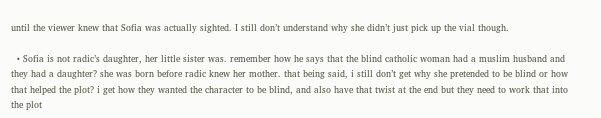until the viewer knew that Sofia was actually sighted. I still don’t understand why she didn’t just pick up the vial though.

  • Sofia is not radic’s daughter, her little sister was. remember how he says that the blind catholic woman had a muslim husband and they had a daughter? she was born before radic knew her mother. that being said, i still don’t get why she pretended to be blind or how that helped the plot? i get how they wanted the character to be blind, and also have that twist at the end but they need to work that into the plot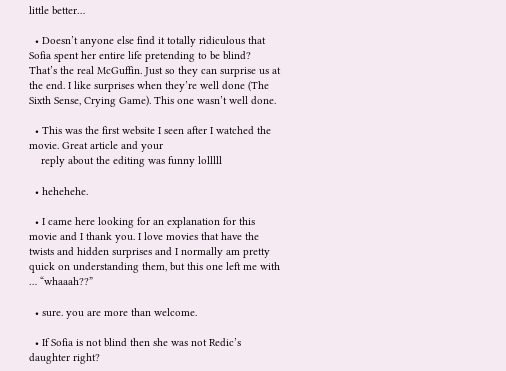little better…

  • Doesn’t anyone else find it totally ridiculous that Sofia spent her entire life pretending to be blind? That’s the real McGuffin. Just so they can surprise us at the end. I like surprises when they’re well done (The Sixth Sense, Crying Game). This one wasn’t well done.

  • This was the first website I seen after I watched the movie. Great article and your
    reply about the editing was funny lolllll

  • hehehehe.

  • I came here looking for an explanation for this movie and I thank you. I love movies that have the twists and hidden surprises and I normally am pretty quick on understanding them, but this one left me with … “whaaah??”

  • sure. you are more than welcome.

  • If Sofia is not blind then she was not Redic’s daughter right?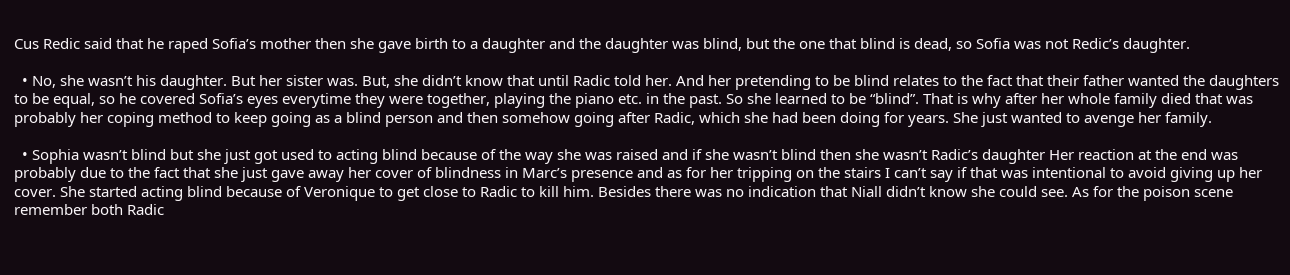Cus Redic said that he raped Sofia’s mother then she gave birth to a daughter and the daughter was blind, but the one that blind is dead, so Sofia was not Redic’s daughter.

  • No, she wasn’t his daughter. But her sister was. But, she didn’t know that until Radic told her. And her pretending to be blind relates to the fact that their father wanted the daughters to be equal, so he covered Sofia’s eyes everytime they were together, playing the piano etc. in the past. So she learned to be “blind”. That is why after her whole family died that was probably her coping method to keep going as a blind person and then somehow going after Radic, which she had been doing for years. She just wanted to avenge her family.

  • Sophia wasn’t blind but she just got used to acting blind because of the way she was raised and if she wasn’t blind then she wasn’t Radic’s daughter Her reaction at the end was probably due to the fact that she just gave away her cover of blindness in Marc’s presence and as for her tripping on the stairs I can’t say if that was intentional to avoid giving up her cover. She started acting blind because of Veronique to get close to Radic to kill him. Besides there was no indication that Niall didn’t know she could see. As for the poison scene remember both Radic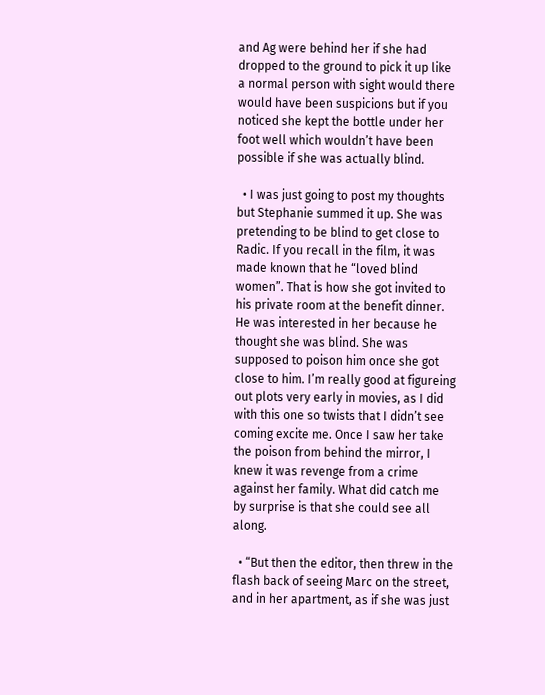and Ag were behind her if she had dropped to the ground to pick it up like a normal person with sight would there would have been suspicions but if you noticed she kept the bottle under her foot well which wouldn’t have been possible if she was actually blind.

  • I was just going to post my thoughts but Stephanie summed it up. She was pretending to be blind to get close to Radic. If you recall in the film, it was made known that he “loved blind women”. That is how she got invited to his private room at the benefit dinner. He was interested in her because he thought she was blind. She was supposed to poison him once she got close to him. I’m really good at figureing out plots very early in movies, as I did with this one so twists that I didn’t see coming excite me. Once I saw her take the poison from behind the mirror, I knew it was revenge from a crime against her family. What did catch me by surprise is that she could see all along.

  • “But then the editor, then threw in the flash back of seeing Marc on the street, and in her apartment, as if she was just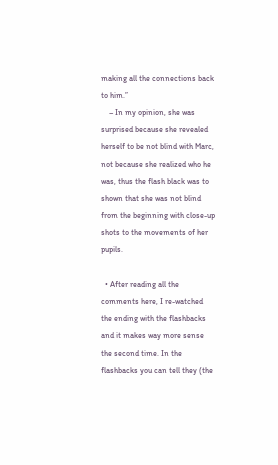making all the connections back to him.”
    – In my opinion, she was surprised because she revealed herself to be not blind with Marc, not because she realized who he was, thus the flash black was to shown that she was not blind from the beginning with close-up shots to the movements of her pupils.

  • After reading all the comments here, I re-watched the ending with the flashbacks and it makes way more sense the second time. In the flashbacks you can tell they (the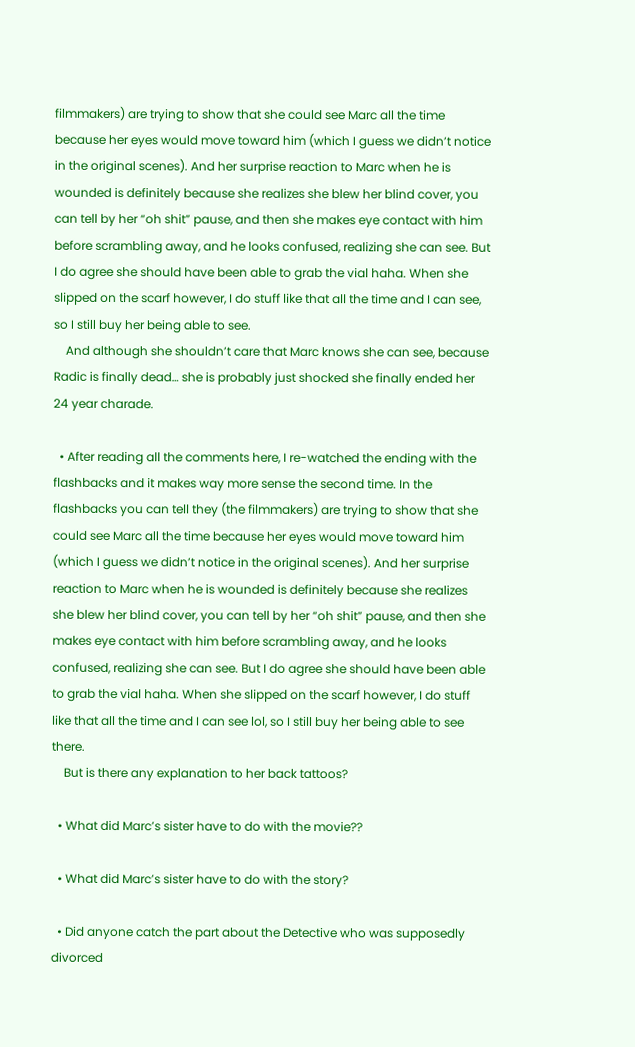filmmakers) are trying to show that she could see Marc all the time because her eyes would move toward him (which I guess we didn’t notice in the original scenes). And her surprise reaction to Marc when he is wounded is definitely because she realizes she blew her blind cover, you can tell by her “oh shit” pause, and then she makes eye contact with him before scrambling away, and he looks confused, realizing she can see. But I do agree she should have been able to grab the vial haha. When she slipped on the scarf however, I do stuff like that all the time and I can see, so I still buy her being able to see.
    And although she shouldn’t care that Marc knows she can see, because Radic is finally dead… she is probably just shocked she finally ended her 24 year charade.

  • After reading all the comments here, I re-watched the ending with the flashbacks and it makes way more sense the second time. In the flashbacks you can tell they (the filmmakers) are trying to show that she could see Marc all the time because her eyes would move toward him (which I guess we didn’t notice in the original scenes). And her surprise reaction to Marc when he is wounded is definitely because she realizes she blew her blind cover, you can tell by her “oh shit” pause, and then she makes eye contact with him before scrambling away, and he looks confused, realizing she can see. But I do agree she should have been able to grab the vial haha. When she slipped on the scarf however, I do stuff like that all the time and I can see lol, so I still buy her being able to see there.
    But is there any explanation to her back tattoos?

  • What did Marc’s sister have to do with the movie??

  • What did Marc’s sister have to do with the story?

  • Did anyone catch the part about the Detective who was supposedly divorced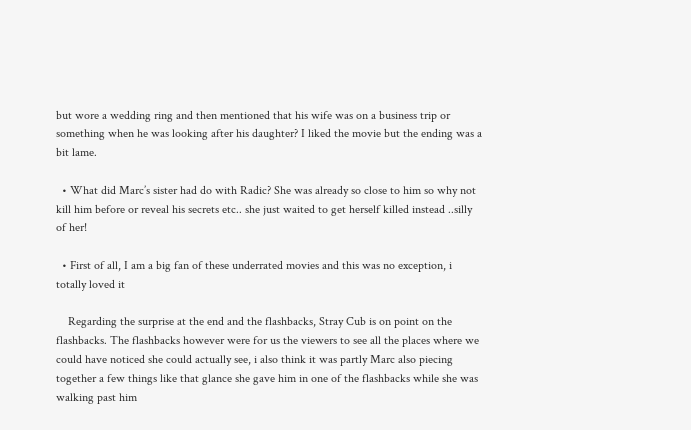but wore a wedding ring and then mentioned that his wife was on a business trip or something when he was looking after his daughter? I liked the movie but the ending was a bit lame.

  • What did Marc’s sister had do with Radic? She was already so close to him so why not kill him before or reveal his secrets etc.. she just waited to get herself killed instead ..silly of her!

  • First of all, I am a big fan of these underrated movies and this was no exception, i totally loved it

    Regarding the surprise at the end and the flashbacks, Stray Cub is on point on the flashbacks. The flashbacks however were for us the viewers to see all the places where we could have noticed she could actually see, i also think it was partly Marc also piecing together a few things like that glance she gave him in one of the flashbacks while she was walking past him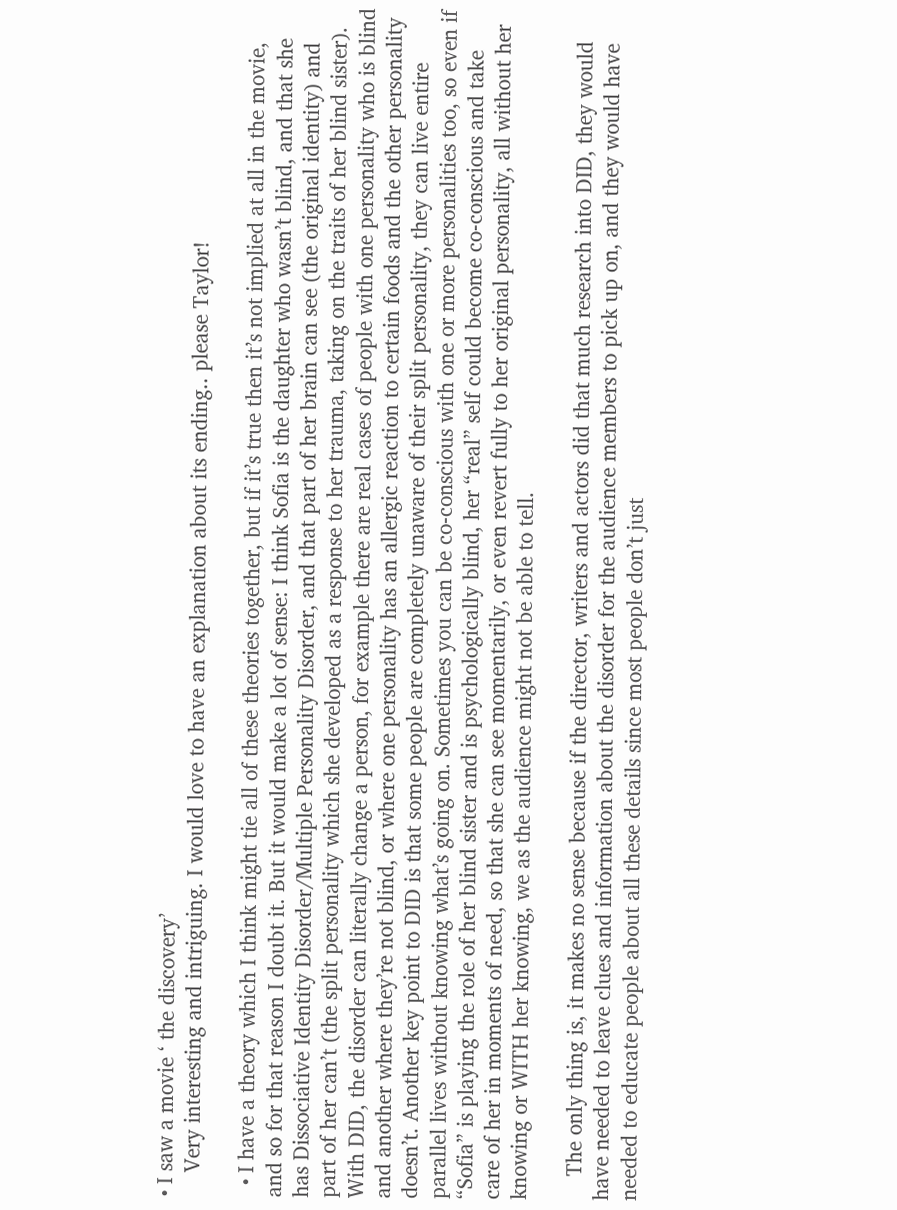• I saw a movie ‘ the discovery’
    Very interesting and intriguing. I would love to have an explanation about its ending.. please Taylor!

  • I have a theory which I think might tie all of these theories together, but if it’s true then it’s not implied at all in the movie, and so for that reason I doubt it. But it would make a lot of sense: I think Sofia is the daughter who wasn’t blind, and that she has Dissociative Identity Disorder/Multiple Personality Disorder, and that part of her brain can see (the original identity) and part of her can’t (the split personality which she developed as a response to her trauma, taking on the traits of her blind sister). With DID, the disorder can literally change a person, for example there are real cases of people with one personality who is blind and another where they’re not blind, or where one personality has an allergic reaction to certain foods and the other personality doesn’t. Another key point to DID is that some people are completely unaware of their split personality, they can live entire parallel lives without knowing what’s going on. Sometimes you can be co-conscious with one or more personalities too, so even if “Sofia” is playing the role of her blind sister and is psychologically blind, her “real” self could become co-conscious and take care of her in moments of need, so that she can see momentarily, or even revert fully to her original personality, all without her knowing or WITH her knowing, we as the audience might not be able to tell.

    The only thing is, it makes no sense because if the director, writers and actors did that much research into DID, they would have needed to leave clues and information about the disorder for the audience members to pick up on, and they would have needed to educate people about all these details since most people don’t just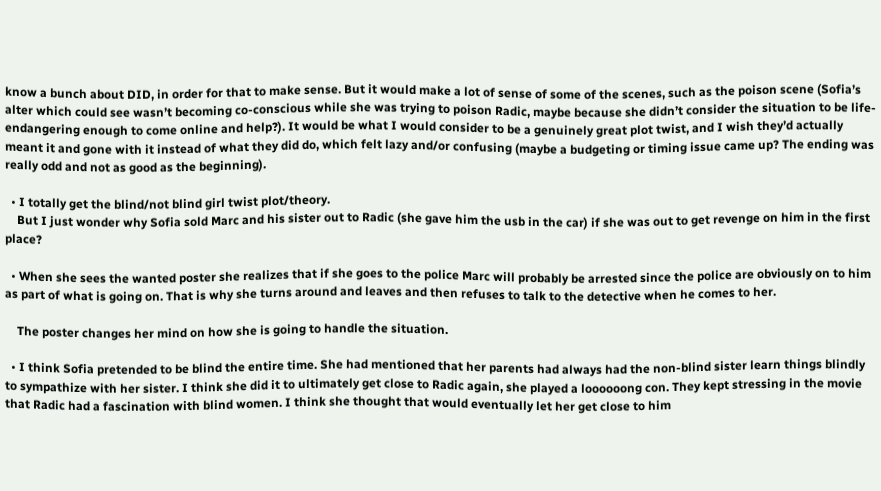know a bunch about DID, in order for that to make sense. But it would make a lot of sense of some of the scenes, such as the poison scene (Sofia’s alter which could see wasn’t becoming co-conscious while she was trying to poison Radic, maybe because she didn’t consider the situation to be life-endangering enough to come online and help?). It would be what I would consider to be a genuinely great plot twist, and I wish they’d actually meant it and gone with it instead of what they did do, which felt lazy and/or confusing (maybe a budgeting or timing issue came up? The ending was really odd and not as good as the beginning).

  • I totally get the blind/not blind girl twist plot/theory.
    But I just wonder why Sofia sold Marc and his sister out to Radic (she gave him the usb in the car) if she was out to get revenge on him in the first place?

  • When she sees the wanted poster she realizes that if she goes to the police Marc will probably be arrested since the police are obviously on to him as part of what is going on. That is why she turns around and leaves and then refuses to talk to the detective when he comes to her.

    The poster changes her mind on how she is going to handle the situation.

  • I think Sofia pretended to be blind the entire time. She had mentioned that her parents had always had the non-blind sister learn things blindly to sympathize with her sister. I think she did it to ultimately get close to Radic again, she played a loooooong con. They kept stressing in the movie that Radic had a fascination with blind women. I think she thought that would eventually let her get close to him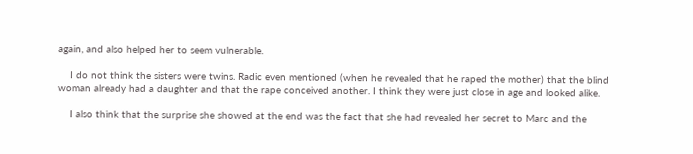again, and also helped her to seem vulnerable.

    I do not think the sisters were twins. Radic even mentioned (when he revealed that he raped the mother) that the blind woman already had a daughter and that the rape conceived another. I think they were just close in age and looked alike.

    I also think that the surprise she showed at the end was the fact that she had revealed her secret to Marc and the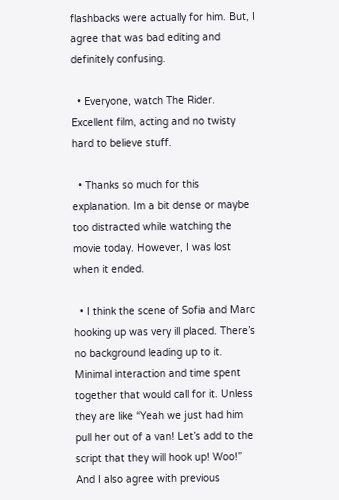flashbacks were actually for him. But, I agree that was bad editing and definitely confusing.

  • Everyone, watch The Rider. Excellent film, acting and no twisty hard to believe stuff.

  • Thanks so much for this explanation. Im a bit dense or maybe too distracted while watching the movie today. However, I was lost when it ended.

  • I think the scene of Sofia and Marc hooking up was very ill placed. There’s no background leading up to it. Minimal interaction and time spent together that would call for it. Unless they are like “Yeah we just had him pull her out of a van! Let’s add to the script that they will hook up! Woo!” And I also agree with previous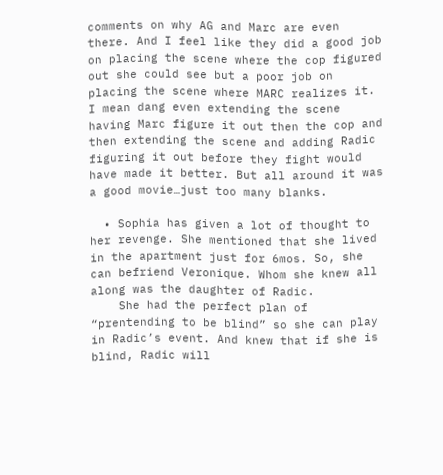comments on why AG and Marc are even there. And I feel like they did a good job on placing the scene where the cop figured out she could see but a poor job on placing the scene where MARC realizes it. I mean dang even extending the scene having Marc figure it out then the cop and then extending the scene and adding Radic figuring it out before they fight would have made it better. But all around it was a good movie…just too many blanks.

  • Sophia has given a lot of thought to her revenge. She mentioned that she lived in the apartment just for 6mos. So, she can befriend Veronique. Whom she knew all along was the daughter of Radic.
    She had the perfect plan of “prentending to be blind” so she can play in Radic’s event. And knew that if she is blind, Radic will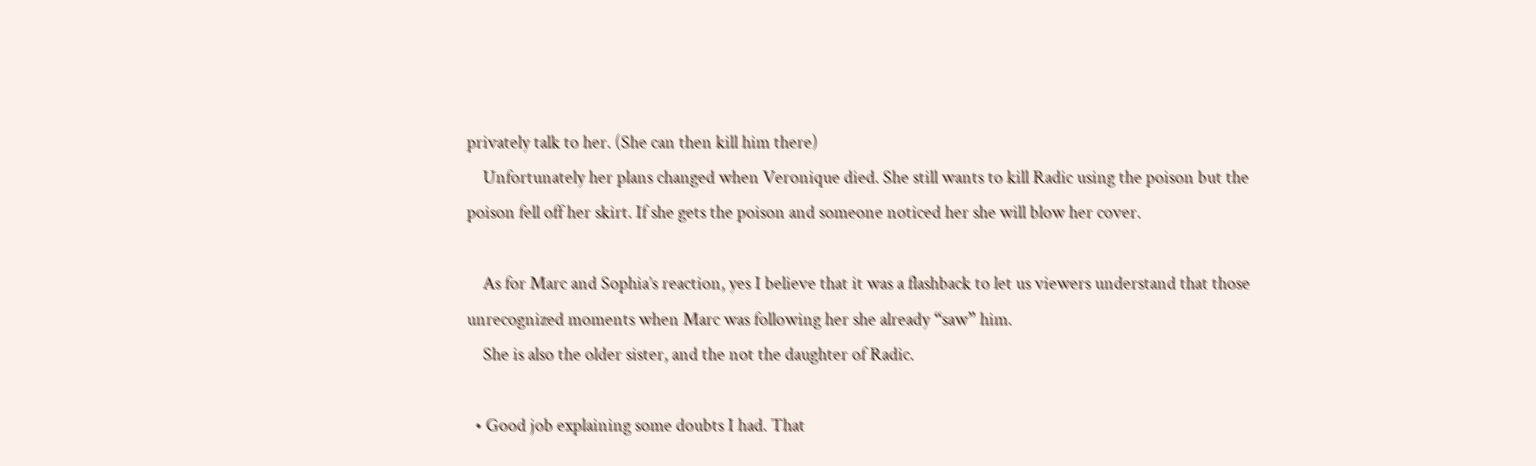privately talk to her. (She can then kill him there)
    Unfortunately her plans changed when Veronique died. She still wants to kill Radic using the poison but the poison fell off her skirt. If she gets the poison and someone noticed her she will blow her cover.

    As for Marc and Sophia’s reaction, yes I believe that it was a flashback to let us viewers understand that those unrecognized moments when Marc was following her she already “saw” him.
    She is also the older sister, and the not the daughter of Radic.

  • Good job explaining some doubts I had. That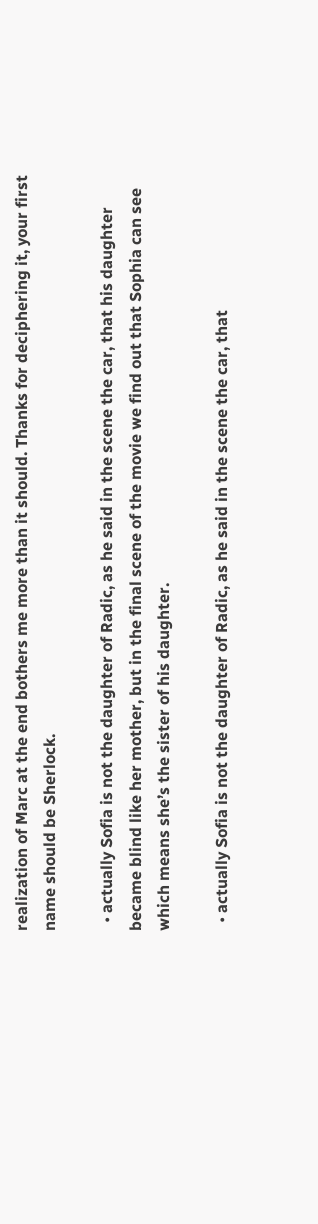realization of Marc at the end bothers me more than it should. Thanks for deciphering it, your first name should be Sherlock.

  • actually Sofia is not the daughter of Radic, as he said in the scene the car, that his daughter became blind like her mother, but in the final scene of the movie we find out that Sophia can see which means she’s the sister of his daughter.

  • actually Sofia is not the daughter of Radic, as he said in the scene the car, that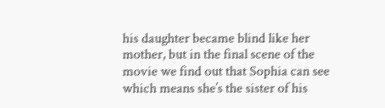his daughter became blind like her mother, but in the final scene of the movie we find out that Sophia can see which means she’s the sister of his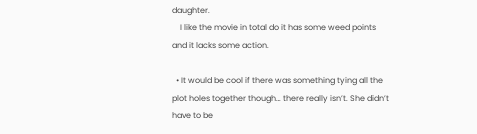daughter.
    I like the movie in total do it has some weed points and it lacks some action.

  • It would be cool if there was something tying all the plot holes together though… there really isn’t. She didn’t have to be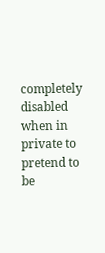completely disabled when in private to pretend to be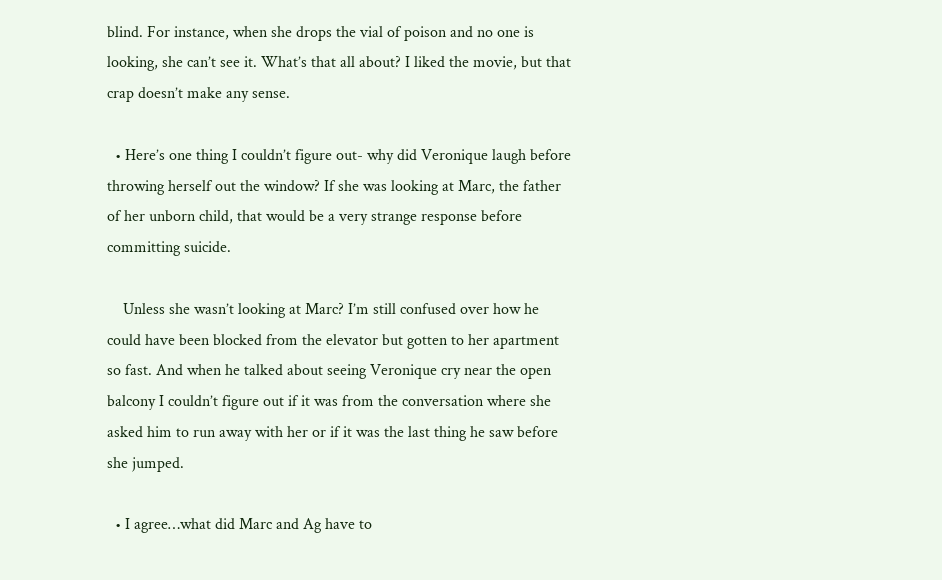blind. For instance, when she drops the vial of poison and no one is looking, she can’t see it. What’s that all about? I liked the movie, but that crap doesn’t make any sense.

  • Here’s one thing I couldn’t figure out- why did Veronique laugh before throwing herself out the window? If she was looking at Marc, the father of her unborn child, that would be a very strange response before committing suicide.

    Unless she wasn’t looking at Marc? I’m still confused over how he could have been blocked from the elevator but gotten to her apartment so fast. And when he talked about seeing Veronique cry near the open balcony I couldn’t figure out if it was from the conversation where she asked him to run away with her or if it was the last thing he saw before she jumped.

  • I agree…what did Marc and Ag have to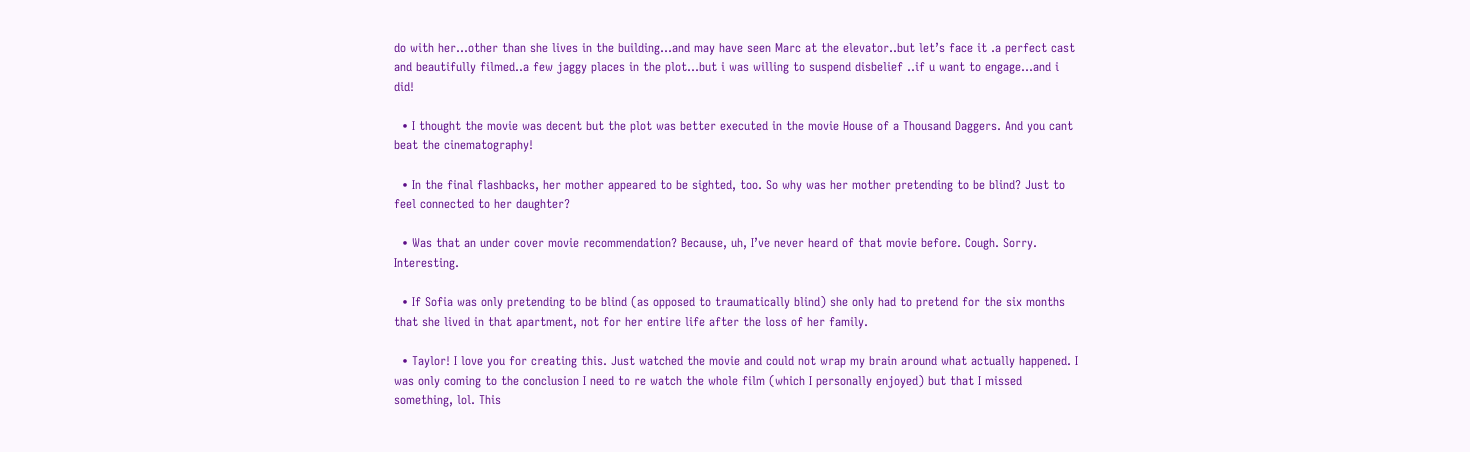do with her…other than she lives in the building…and may have seen Marc at the elevator..but let’s face it .a perfect cast and beautifully filmed..a few jaggy places in the plot…but i was willing to suspend disbelief ..if u want to engage…and i did!

  • I thought the movie was decent but the plot was better executed in the movie House of a Thousand Daggers. And you cant beat the cinematography!

  • In the final flashbacks, her mother appeared to be sighted, too. So why was her mother pretending to be blind? Just to feel connected to her daughter?

  • Was that an under cover movie recommendation? Because, uh, I’ve never heard of that movie before. Cough. Sorry. Interesting.

  • If Sofia was only pretending to be blind (as opposed to traumatically blind) she only had to pretend for the six months that she lived in that apartment, not for her entire life after the loss of her family.

  • Taylor! I love you for creating this. Just watched the movie and could not wrap my brain around what actually happened. I was only coming to the conclusion I need to re watch the whole film (which I personally enjoyed) but that I missed something, lol. This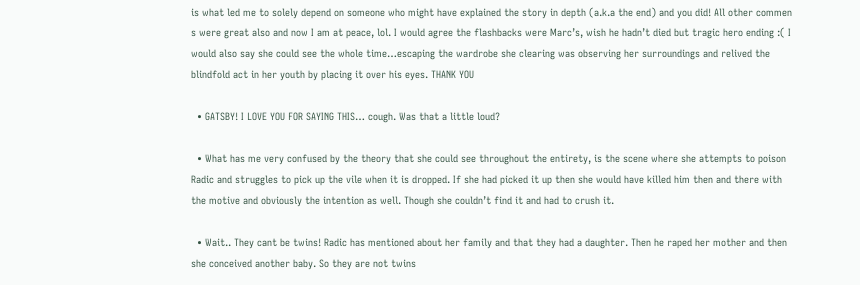is what led me to solely depend on someone who might have explained the story in depth (a.k.a the end) and you did! All other commen s were great also and now I am at peace, lol. I would agree the flashbacks were Marc’s, wish he hadn’t died but tragic hero ending :( I would also say she could see the whole time…escaping the wardrobe she clearing was observing her surroundings and relived the blindfold act in her youth by placing it over his eyes. THANK YOU

  • GATSBY! I LOVE YOU FOR SAYING THIS… cough. Was that a little loud?

  • What has me very confused by the theory that she could see throughout the entirety, is the scene where she attempts to poison Radic and struggles to pick up the vile when it is dropped. If she had picked it up then she would have killed him then and there with the motive and obviously the intention as well. Though she couldn’t find it and had to crush it.

  • Wait.. They cant be twins! Radic has mentioned about her family and that they had a daughter. Then he raped her mother and then she conceived another baby. So they are not twins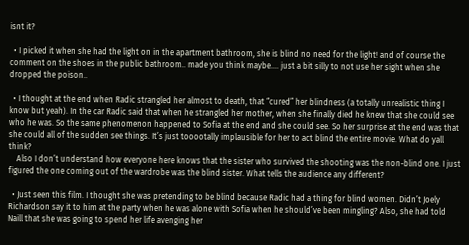isnt it?

  • I picked it when she had the light on in the apartment bathroom, she is blind no need for the light! and of course the comment on the shoes in the public bathroom.. made you think maybe…. just a bit silly to not use her sight when she dropped the poison..

  • I thought at the end when Radic strangled her almost to death, that “cured” her blindness (a totally unrealistic thing I know but yeah). In the car Radic said that when he strangled her mother, when she finally died he knew that she could see who he was. So the same phenomenon happened to Sofia at the end and she could see. So her surprise at the end was that she could all of the sudden see things. It’s just tooootally implausible for her to act blind the entire movie. What do yall think?
    Also I don’t understand how everyone here knows that the sister who survived the shooting was the non-blind one. I just figured the one coming out of the wardrobe was the blind sister. What tells the audience any different?

  • Just seen this film. I thought she was pretending to be blind because Radic had a thing for blind women. Didn’t Joely Richardson say it to him at the party when he was alone with Sofia when he should’ve been mingling? Also, she had told Naill that she was going to spend her life avenging her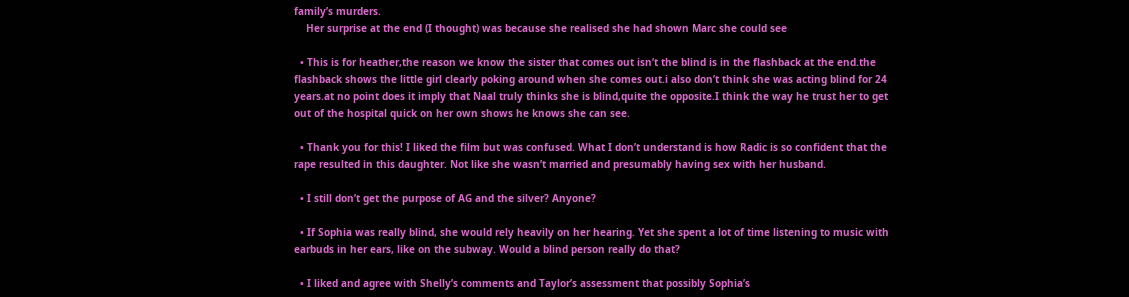family’s murders.
    Her surprise at the end (I thought) was because she realised she had shown Marc she could see

  • This is for heather,the reason we know the sister that comes out isn’t the blind is in the flashback at the end.the flashback shows the little girl clearly poking around when she comes out.i also don’t think she was acting blind for 24 years.at no point does it imply that Naal truly thinks she is blind,quite the opposite.I think the way he trust her to get out of the hospital quick on her own shows he knows she can see.

  • Thank you for this! I liked the film but was confused. What I don’t understand is how Radic is so confident that the rape resulted in this daughter. Not like she wasn’t married and presumably having sex with her husband.

  • I still don’t get the purpose of AG and the silver? Anyone?

  • If Sophia was really blind, she would rely heavily on her hearing. Yet she spent a lot of time listening to music with earbuds in her ears, like on the subway. Would a blind person really do that?

  • I liked and agree with Shelly’s comments and Taylor’s assessment that possibly Sophia’s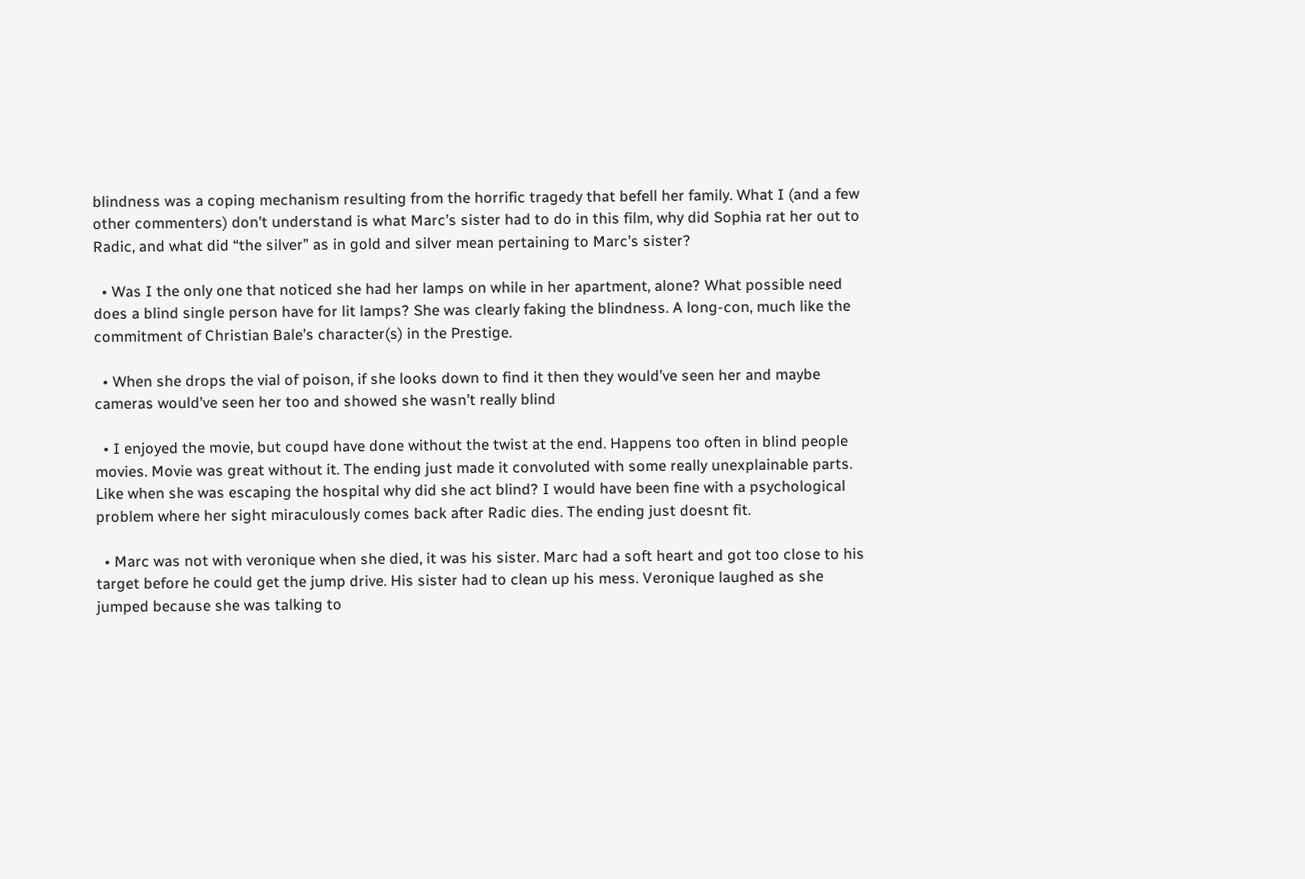blindness was a coping mechanism resulting from the horrific tragedy that befell her family. What I (and a few other commenters) don’t understand is what Marc’s sister had to do in this film, why did Sophia rat her out to Radic, and what did “the silver” as in gold and silver mean pertaining to Marc’s sister?

  • Was I the only one that noticed she had her lamps on while in her apartment, alone? What possible need does a blind single person have for lit lamps? She was clearly faking the blindness. A long-con, much like the commitment of Christian Bale’s character(s) in the Prestige.

  • When she drops the vial of poison, if she looks down to find it then they would’ve seen her and maybe cameras would’ve seen her too and showed she wasn’t really blind

  • I enjoyed the movie, but coupd have done without the twist at the end. Happens too often in blind people movies. Movie was great without it. The ending just made it convoluted with some really unexplainable parts. Like when she was escaping the hospital why did she act blind? I would have been fine with a psychological problem where her sight miraculously comes back after Radic dies. The ending just doesnt fit.

  • Marc was not with veronique when she died, it was his sister. Marc had a soft heart and got too close to his target before he could get the jump drive. His sister had to clean up his mess. Veronique laughed as she jumped because she was talking to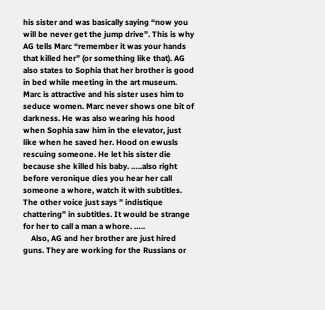his sister and was basically saying “now you will be never get the jump drive”. This is why AG tells Marc “remember it was your hands that killed her” (or something like that). AG also states to Sophia that her brother is good in bed while meeting in the art museum. Marc is attractive and his sister uses him to seduce women. Marc never shows one bit of darkness. He was also wearing his hood when Sophia saw him in the elevator, just like when he saved her. Hood on ewusls rescuing someone. He let his sister die because she killed his baby. …..also right before veronique dies you hear her call someone a whore, watch it with subtitles. The other voice just says ” indistique chattering” in subtitles. It would be strange for her to call a man a whore. …..
    Also, AG and her brother are just hired guns. They are working for the Russians or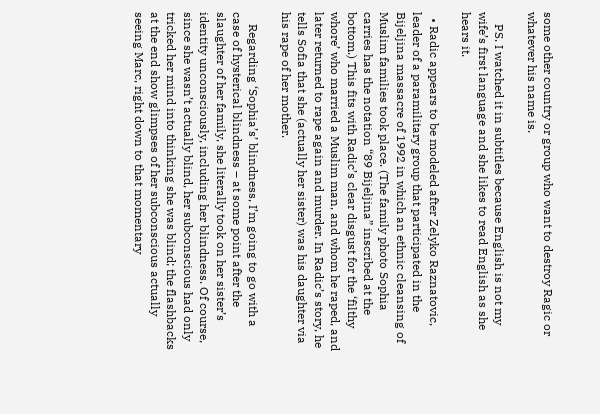some other country or group who want to destroy Ragic or whatever his name is.

    PS. I watched it in subtitles because English is not my wife’s first language and she likes to read English as she hears it.

  • Radic appears to be modeled after Zelyko Raznatovic, leader of a paramilitary group that participated in the Bijeljina massacre of 1992 in which an ethnic cleansing of Muslim families took place. (The family photo Sophia carries has the notation “89 Bijeljina” inscribed at the bottom.) This fits with Radic’s clear disgust for the ‘filthy whore’ who married a Muslim man, and whom he raped, and later returned to rape again and murder. In Radic’s story, he tells Sofia that she (actually her sister) was his daughter via his rape of her mother.

    Regarding ‘Sophia’s’ blindness, I’m going to go with a case of hysterical blindness – at some point after the slaughter of her family, she literally took on her sister’s identity unconsciously, including her blindness. Of course, since she wasn’t actually blind, her subconscious had only tricked her mind into thinking she was blind; the flashbacks at the end show glimpses of her subconscious actually seeing Marc, right down to that momentary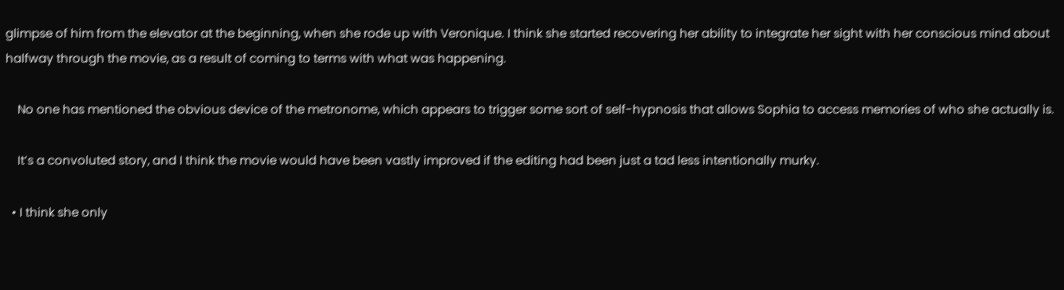glimpse of him from the elevator at the beginning, when she rode up with Veronique. I think she started recovering her ability to integrate her sight with her conscious mind about halfway through the movie, as a result of coming to terms with what was happening.

    No one has mentioned the obvious device of the metronome, which appears to trigger some sort of self-hypnosis that allows Sophia to access memories of who she actually is.

    It’s a convoluted story, and I think the movie would have been vastly improved if the editing had been just a tad less intentionally murky.

  • I think she only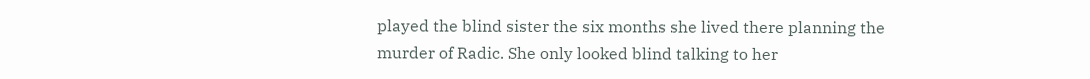played the blind sister the six months she lived there planning the murder of Radic. She only looked blind talking to her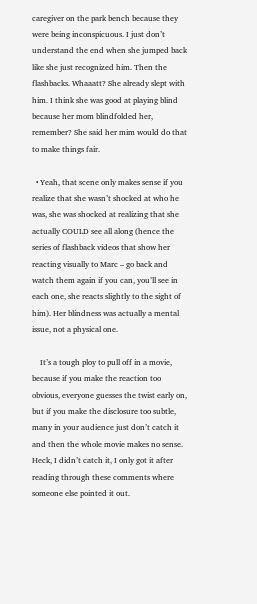caregiver on the park bench because they were being inconspicuous. I just don’t understand the end when she jumped back like she just recognized him. Then the flashbacks. Whaaatt? She already slept with him. I think she was good at playing blind because her mom blindfolded her, remember? She said her mim would do that to make things fair.

  • Yeah, that scene only makes sense if you realize that she wasn’t shocked at who he was, she was shocked at realizing that she actually COULD see all along (hence the series of flashback videos that show her reacting visually to Marc – go back and watch them again if you can, you’ll see in each one, she reacts slightly to the sight of him). Her blindness was actually a mental issue, not a physical one.

    It’s a tough ploy to pull off in a movie, because if you make the reaction too obvious, everyone guesses the twist early on, but if you make the disclosure too subtle, many in your audience just don’t catch it and then the whole movie makes no sense. Heck, I didn’t catch it, I only got it after reading through these comments where someone else pointed it out.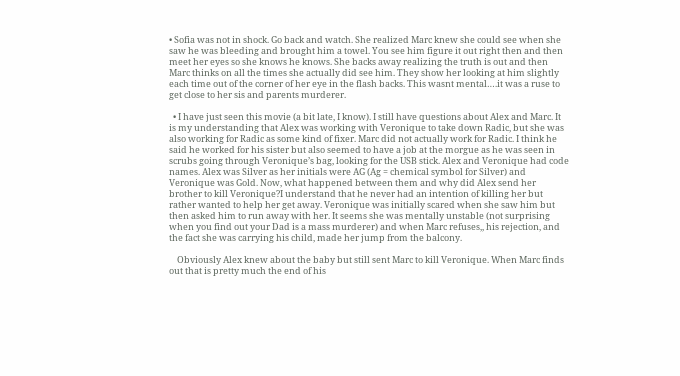• Sofia was not in shock. Go back and watch. She realized Marc knew she could see when she saw he was bleeding and brought him a towel. You see him figure it out right then and then meet her eyes so she knows he knows. She backs away realizing the truth is out and then Marc thinks on all the times she actually did see him. They show her looking at him slightly each time out of the corner of her eye in the flash backs. This wasnt mental….it was a ruse to get close to her sis and parents murderer.

  • I have just seen this movie (a bit late, I know). I still have questions about Alex and Marc. It is my understanding that Alex was working with Veronique to take down Radic, but she was also working for Radic as some kind of fixer. Marc did not actually work for Radic. I think he said he worked for his sister but also seemed to have a job at the morgue as he was seen in scrubs going through Veronique’s bag, looking for the USB stick. Alex and Veronique had code names. Alex was Silver as her initials were AG (Ag = chemical symbol for Silver) and Veronique was Gold. Now, what happened between them and why did Alex send her brother to kill Veronique?I understand that he never had an intention of killing her but rather wanted to help her get away. Veronique was initially scared when she saw him but then asked him to run away with her. It seems she was mentally unstable (not surprising when you find out your Dad is a mass murderer) and when Marc refuses,, his rejection, and the fact she was carrying his child, made her jump from the balcony.

    Obviously Alex knew about the baby but still sent Marc to kill Veronique. When Marc finds out that is pretty much the end of his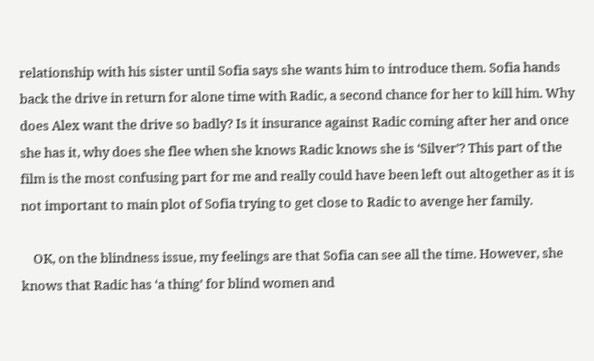relationship with his sister until Sofia says she wants him to introduce them. Sofia hands back the drive in return for alone time with Radic, a second chance for her to kill him. Why does Alex want the drive so badly? Is it insurance against Radic coming after her and once she has it, why does she flee when she knows Radic knows she is ‘Silver’? This part of the film is the most confusing part for me and really could have been left out altogether as it is not important to main plot of Sofia trying to get close to Radic to avenge her family.

    OK, on the blindness issue, my feelings are that Sofia can see all the time. However, she knows that Radic has ‘a thing’ for blind women and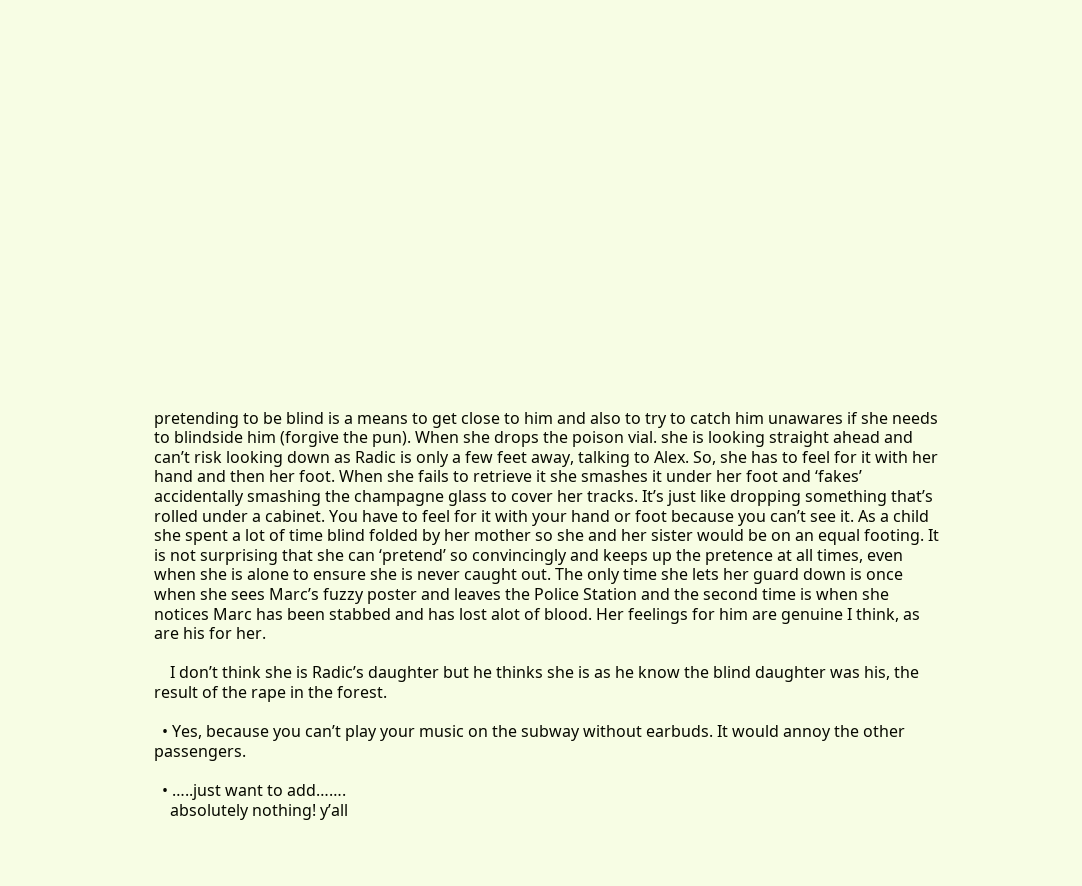pretending to be blind is a means to get close to him and also to try to catch him unawares if she needs to blindside him (forgive the pun). When she drops the poison vial. she is looking straight ahead and can’t risk looking down as Radic is only a few feet away, talking to Alex. So, she has to feel for it with her hand and then her foot. When she fails to retrieve it she smashes it under her foot and ‘fakes’ accidentally smashing the champagne glass to cover her tracks. It’s just like dropping something that’s rolled under a cabinet. You have to feel for it with your hand or foot because you can’t see it. As a child she spent a lot of time blind folded by her mother so she and her sister would be on an equal footing. It is not surprising that she can ‘pretend’ so convincingly and keeps up the pretence at all times, even when she is alone to ensure she is never caught out. The only time she lets her guard down is once when she sees Marc’s fuzzy poster and leaves the Police Station and the second time is when she notices Marc has been stabbed and has lost alot of blood. Her feelings for him are genuine I think, as are his for her.

    I don’t think she is Radic’s daughter but he thinks she is as he know the blind daughter was his, the result of the rape in the forest.

  • Yes, because you can’t play your music on the subway without earbuds. It would annoy the other passengers.

  • …..just want to add…….
    absolutely nothing! y’all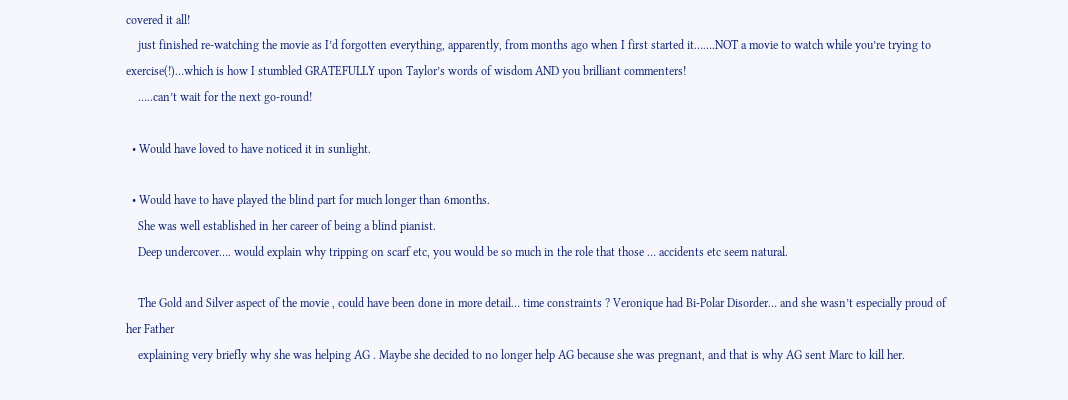covered it all!
    just finished re-watching the movie as I’d forgotten everything, apparently, from months ago when I first started it…….NOT a movie to watch while you’re trying to exercise(!)…which is how I stumbled GRATEFULLY upon Taylor’s words of wisdom AND you brilliant commenters!
    …..can’t wait for the next go-round!

  • Would have loved to have noticed it in sunlight.

  • Would have to have played the blind part for much longer than 6months.
    She was well established in her career of being a blind pianist.
    Deep undercover…. would explain why tripping on scarf etc, you would be so much in the role that those … accidents etc seem natural.

    The Gold and Silver aspect of the movie , could have been done in more detail… time constraints ? Veronique had Bi-Polar Disorder… and she wasn’t especially proud of her Father
    explaining very briefly why she was helping AG . Maybe she decided to no longer help AG because she was pregnant, and that is why AG sent Marc to kill her.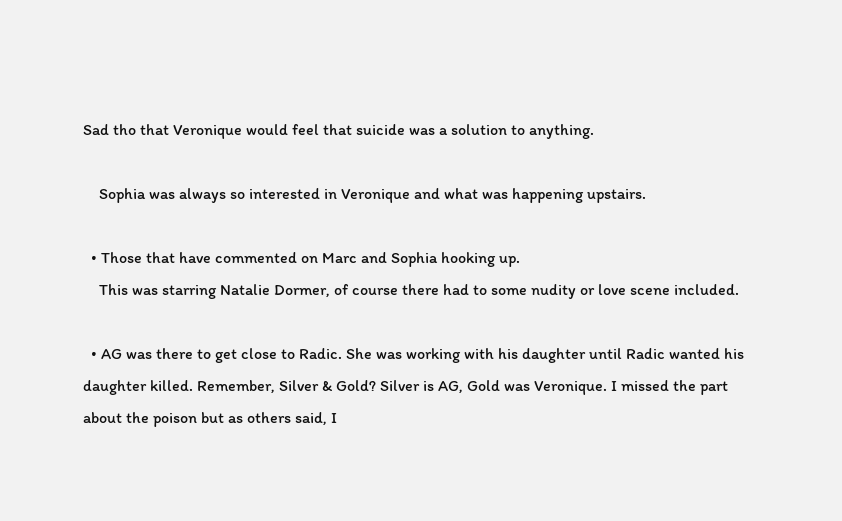Sad tho that Veronique would feel that suicide was a solution to anything.

    Sophia was always so interested in Veronique and what was happening upstairs.

  • Those that have commented on Marc and Sophia hooking up.
    This was starring Natalie Dormer, of course there had to some nudity or love scene included.

  • AG was there to get close to Radic. She was working with his daughter until Radic wanted his daughter killed. Remember, Silver & Gold? Silver is AG, Gold was Veronique. I missed the part about the poison but as others said, I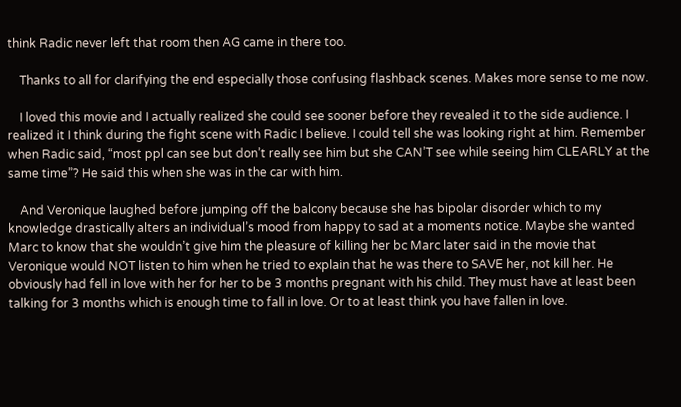think Radic never left that room then AG came in there too.

    Thanks to all for clarifying the end especially those confusing flashback scenes. Makes more sense to me now.

    I loved this movie and I actually realized she could see sooner before they revealed it to the side audience. I realized it I think during the fight scene with Radic I believe. I could tell she was looking right at him. Remember when Radic said, “most ppl can see but don’t really see him but she CAN’T see while seeing him CLEARLY at the same time”? He said this when she was in the car with him.

    And Veronique laughed before jumping off the balcony because she has bipolar disorder which to my knowledge drastically alters an individual’s mood from happy to sad at a moments notice. Maybe she wanted Marc to know that she wouldn’t give him the pleasure of killing her bc Marc later said in the movie that Veronique would NOT listen to him when he tried to explain that he was there to SAVE her, not kill her. He obviously had fell in love with her for her to be 3 months pregnant with his child. They must have at least been talking for 3 months which is enough time to fall in love. Or to at least think you have fallen in love.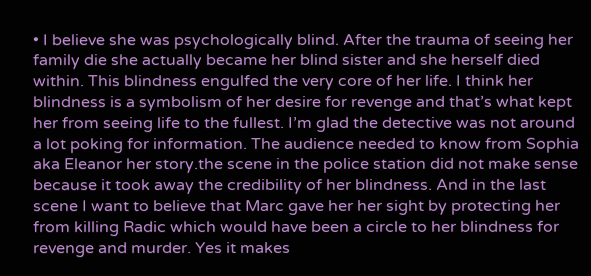• I believe she was psychologically blind. After the trauma of seeing her family die she actually became her blind sister and she herself died within. This blindness engulfed the very core of her life. I think her blindness is a symbolism of her desire for revenge and that’s what kept her from seeing life to the fullest. I’m glad the detective was not around a lot poking for information. The audience needed to know from Sophia aka Eleanor her story.the scene in the police station did not make sense because it took away the credibility of her blindness. And in the last scene I want to believe that Marc gave her her sight by protecting her from killing Radic which would have been a circle to her blindness for revenge and murder. Yes it makes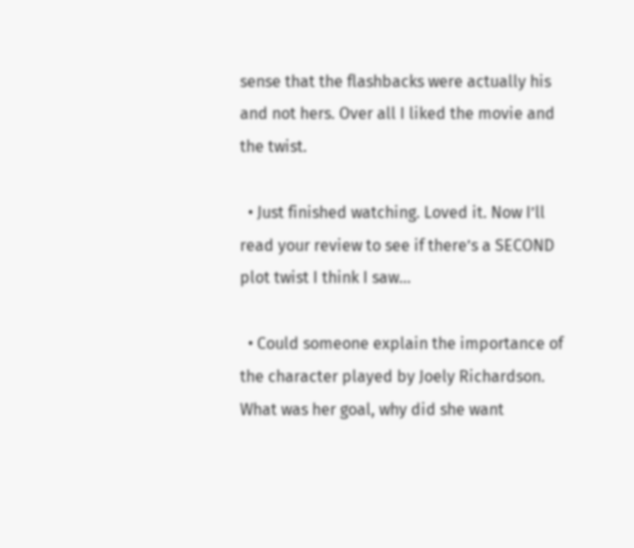sense that the flashbacks were actually his and not hers. Over all I liked the movie and the twist.

  • Just finished watching. Loved it. Now I’ll read your review to see if there’s a SECOND plot twist I think I saw…

  • Could someone explain the importance of the character played by Joely Richardson. What was her goal, why did she want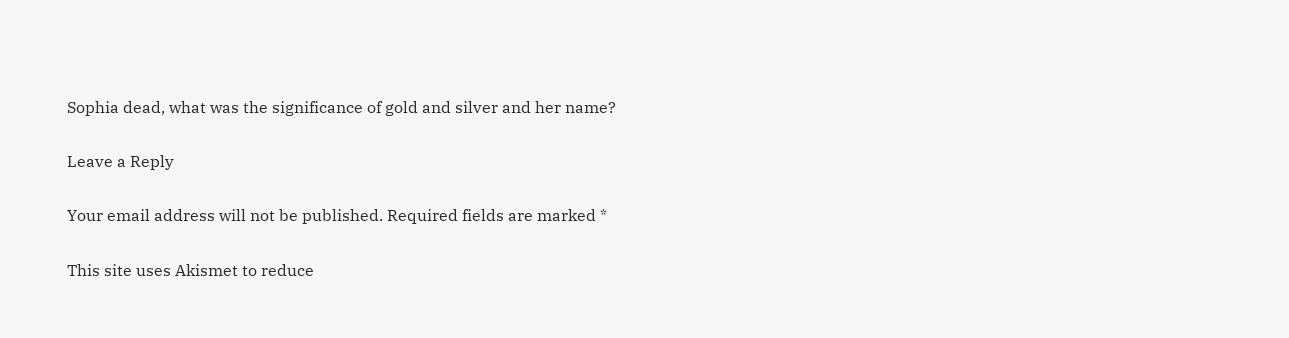Sophia dead, what was the significance of gold and silver and her name?

Leave a Reply

Your email address will not be published. Required fields are marked *

This site uses Akismet to reduce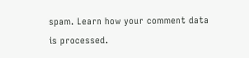spam. Learn how your comment data is processed.